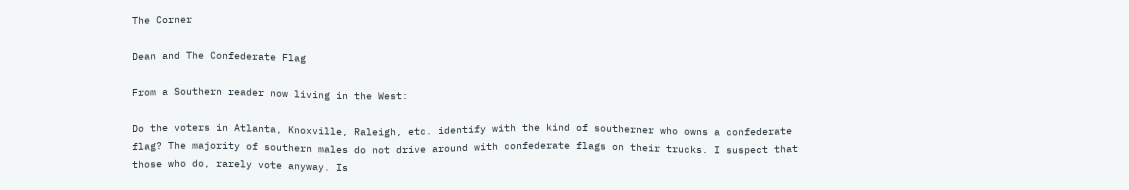The Corner

Dean and The Confederate Flag

From a Southern reader now living in the West:

Do the voters in Atlanta, Knoxville, Raleigh, etc. identify with the kind of southerner who owns a confederate flag? The majority of southern males do not drive around with confederate flags on their trucks. I suspect that those who do, rarely vote anyway. Is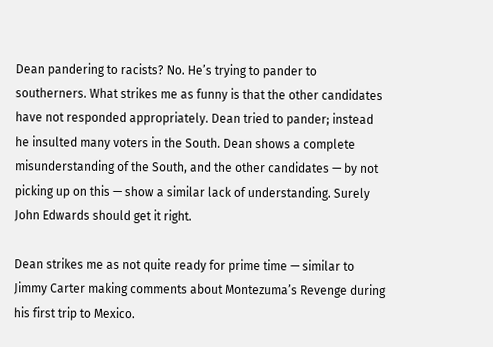Dean pandering to racists? No. He’s trying to pander to southerners. What strikes me as funny is that the other candidates have not responded appropriately. Dean tried to pander; instead he insulted many voters in the South. Dean shows a complete misunderstanding of the South, and the other candidates — by not picking up on this — show a similar lack of understanding. Surely John Edwards should get it right.

Dean strikes me as not quite ready for prime time — similar to Jimmy Carter making comments about Montezuma’s Revenge during his first trip to Mexico.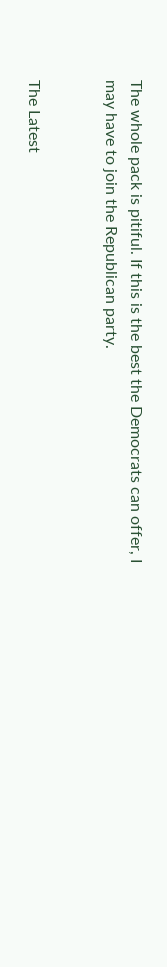The whole pack is pitiful. If this is the best the Democrats can offer, I may have to join the Republican party.


The Latest